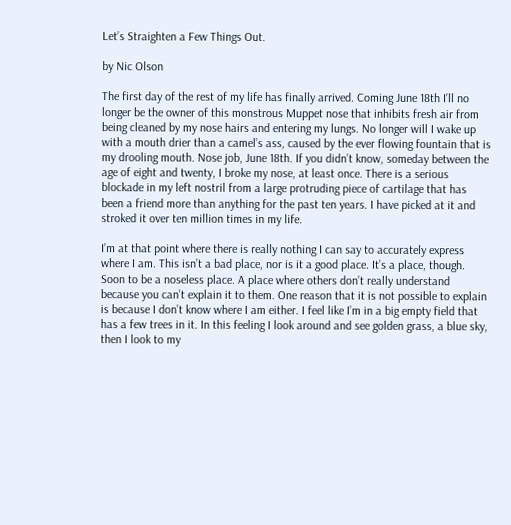Let’s Straighten a Few Things Out.

by Nic Olson

The first day of the rest of my life has finally arrived. Coming June 18th I’ll no longer be the owner of this monstrous Muppet nose that inhibits fresh air from being cleaned by my nose hairs and entering my lungs. No longer will I wake up with a mouth drier than a camel’s ass, caused by the ever flowing fountain that is my drooling mouth. Nose job, June 18th. If you didn’t know, someday between the age of eight and twenty, I broke my nose, at least once. There is a serious blockade in my left nostril from a large protruding piece of cartilage that has been a friend more than anything for the past ten years. I have picked at it and stroked it over ten million times in my life.

I’m at that point where there is really nothing I can say to accurately express where I am. This isn’t a bad place, nor is it a good place. It’s a place, though. Soon to be a noseless place. A place where others don’t really understand because you can’t explain it to them. One reason that it is not possible to explain is because I don’t know where I am either. I feel like I’m in a big empty field that has a few trees in it. In this feeling I look around and see golden grass, a blue sky, then I look to my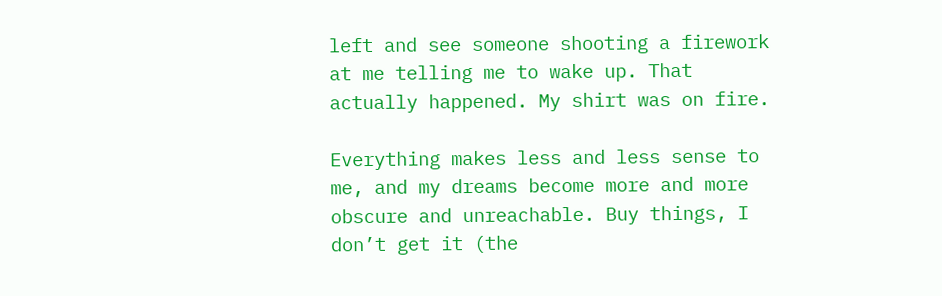left and see someone shooting a firework at me telling me to wake up. That actually happened. My shirt was on fire.

Everything makes less and less sense to me, and my dreams become more and more obscure and unreachable. Buy things, I don’t get it (the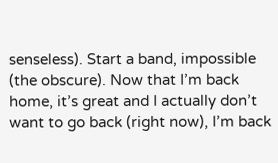senseless). Start a band, impossible (the obscure). Now that I’m back home, it’s great and I actually don’t want to go back (right now), I’m back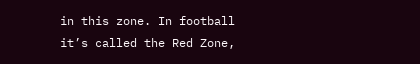in this zone. In football it’s called the Red Zone,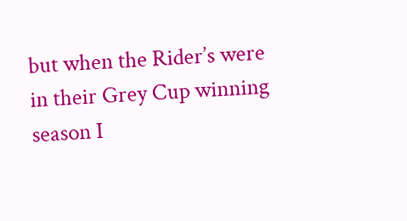but when the Rider’s were in their Grey Cup winning season I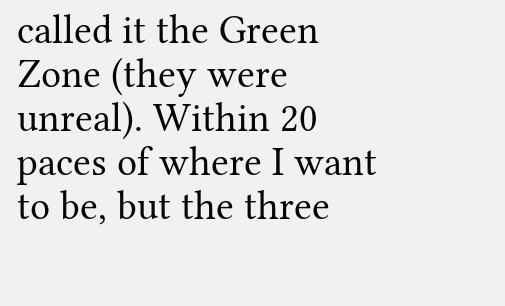called it the Green Zone (they were unreal). Within 20 paces of where I want to be, but the three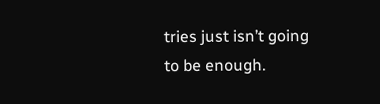tries just isn’t going to be enough.